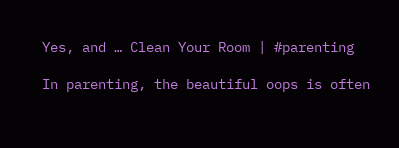Yes, and … Clean Your Room | #parenting

In parenting, the beautiful oops is often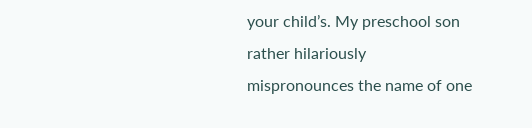your child’s. My preschool son rather hilariously mispronounces the name of one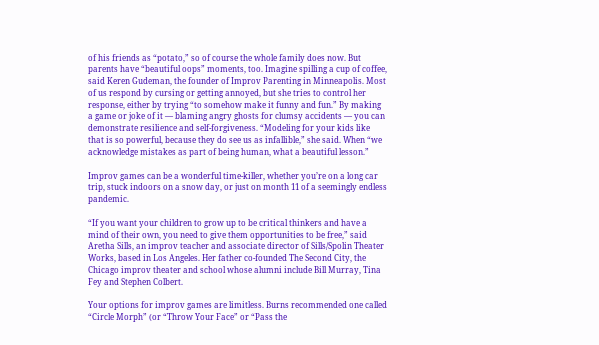of his friends as “potato,” so of course the whole family does now. But parents have “beautiful oops” moments, too. Imagine spilling a cup of coffee, said Keren Gudeman, the founder of Improv Parenting in Minneapolis. Most of us respond by cursing or getting annoyed, but she tries to control her response, either by trying “to somehow make it funny and fun.” By making a game or joke of it — blaming angry ghosts for clumsy accidents — you can demonstrate resilience and self-forgiveness. “Modeling for your kids like that is so powerful, because they do see us as infallible,” she said. When “we acknowledge mistakes as part of being human, what a beautiful lesson.”

Improv games can be a wonderful time-killer, whether you’re on a long car trip, stuck indoors on a snow day, or just on month 11 of a seemingly endless pandemic.

“If you want your children to grow up to be critical thinkers and have a mind of their own, you need to give them opportunities to be free,” said Aretha Sills, an improv teacher and associate director of Sills/Spolin Theater Works, based in Los Angeles. Her father co-founded The Second City, the Chicago improv theater and school whose alumni include Bill Murray, Tina Fey and Stephen Colbert.

Your options for improv games are limitless. Burns recommended one called “Circle Morph” (or “Throw Your Face” or “Pass the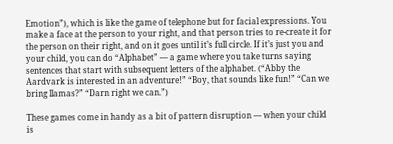Emotion”), which is like the game of telephone but for facial expressions. You make a face at the person to your right, and that person tries to re-create it for the person on their right, and on it goes until it’s full circle. If it’s just you and your child, you can do “Alphabet” — a game where you take turns saying sentences that start with subsequent letters of the alphabet. (“Abby the Aardvark is interested in an adventure!” “Boy, that sounds like fun!” “Can we bring llamas?” “Darn right we can.”)

These games come in handy as a bit of pattern disruption — when your child is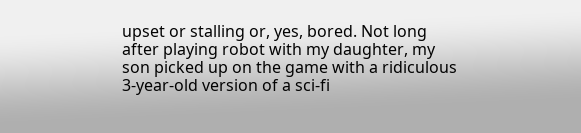upset or stalling or, yes, bored. Not long after playing robot with my daughter, my son picked up on the game with a ridiculous 3-year-old version of a sci-fi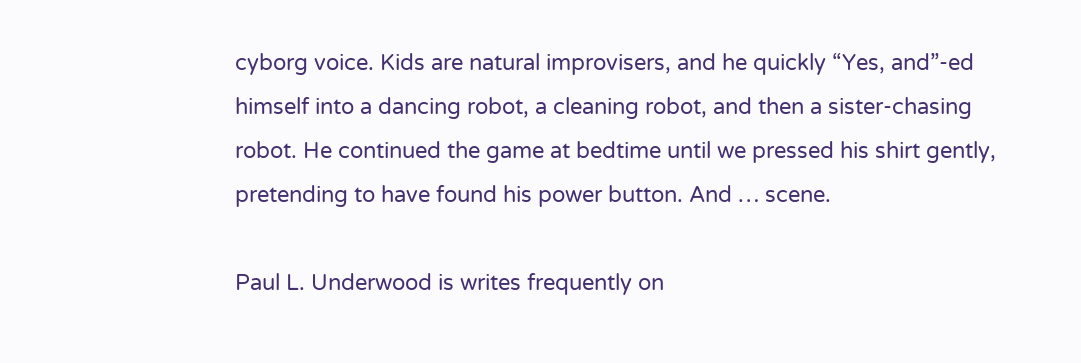cyborg voice. Kids are natural improvisers, and he quickly “Yes, and”-ed himself into a dancing robot, a cleaning robot, and then a sister-chasing robot. He continued the game at bedtime until we pressed his shirt gently, pretending to have found his power button. And … scene.

Paul L. Underwood is writes frequently on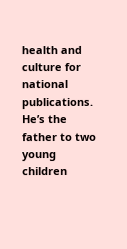health and culture for national publications. He’s the father to two young children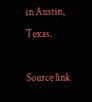in Austin, Texas.

Source link